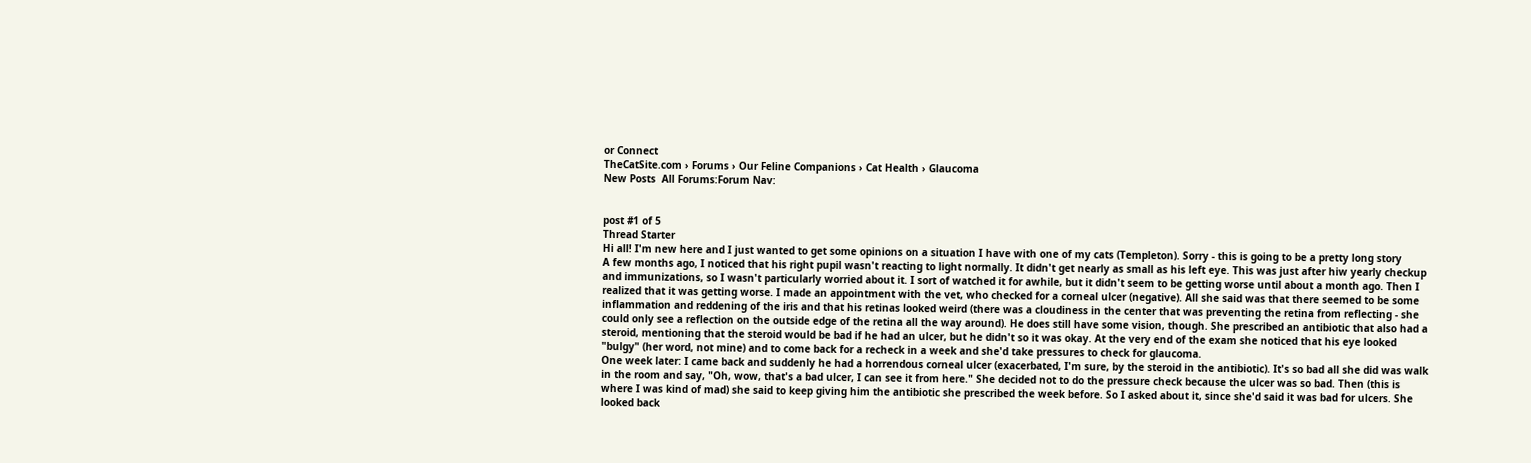or Connect
TheCatSite.com › Forums › Our Feline Companions › Cat Health › Glaucoma
New Posts  All Forums:Forum Nav:


post #1 of 5
Thread Starter
Hi all! I'm new here and I just wanted to get some opinions on a situation I have with one of my cats (Templeton). Sorry - this is going to be a pretty long story
A few months ago, I noticed that his right pupil wasn't reacting to light normally. It didn't get nearly as small as his left eye. This was just after hiw yearly checkup and immunizations, so I wasn't particularly worried about it. I sort of watched it for awhile, but it didn't seem to be getting worse until about a month ago. Then I realized that it was getting worse. I made an appointment with the vet, who checked for a corneal ulcer (negative). All she said was that there seemed to be some inflammation and reddening of the iris and that his retinas looked weird (there was a cloudiness in the center that was preventing the retina from reflecting - she could only see a reflection on the outside edge of the retina all the way around). He does still have some vision, though. She prescribed an antibiotic that also had a steroid, mentioning that the steroid would be bad if he had an ulcer, but he didn't so it was okay. At the very end of the exam she noticed that his eye looked "bulgy" (her word, not mine) and to come back for a recheck in a week and she'd take pressures to check for glaucoma.
One week later: I came back and suddenly he had a horrendous corneal ulcer (exacerbated, I'm sure, by the steroid in the antibiotic). It's so bad all she did was walk in the room and say, "Oh, wow, that's a bad ulcer, I can see it from here." She decided not to do the pressure check because the ulcer was so bad. Then (this is where I was kind of mad) she said to keep giving him the antibiotic she prescribed the week before. So I asked about it, since she'd said it was bad for ulcers. She looked back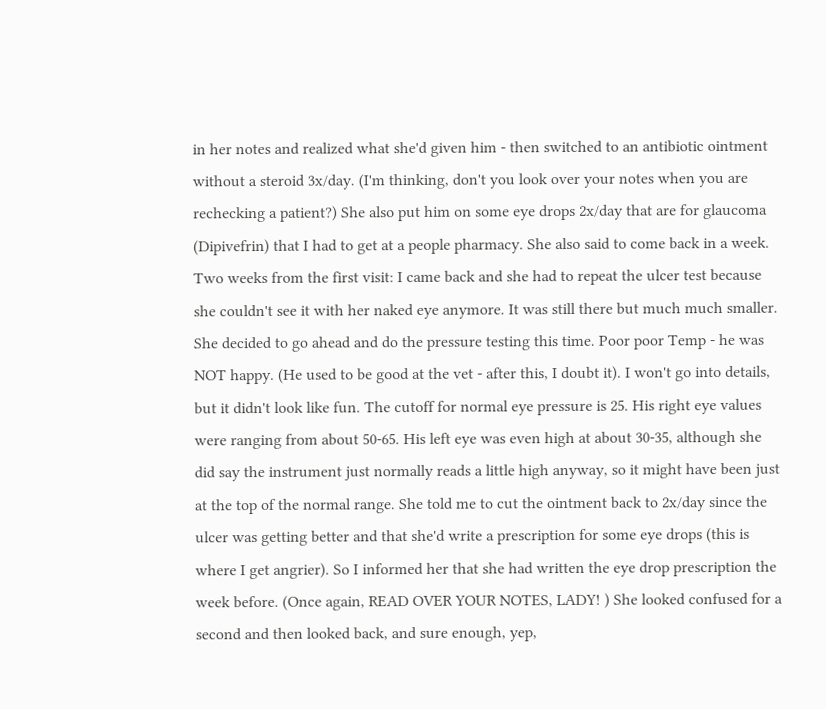in her notes and realized what she'd given him - then switched to an antibiotic ointment without a steroid 3x/day. (I'm thinking, don't you look over your notes when you are rechecking a patient?) She also put him on some eye drops 2x/day that are for glaucoma (Dipivefrin) that I had to get at a people pharmacy. She also said to come back in a week.
Two weeks from the first visit: I came back and she had to repeat the ulcer test because she couldn't see it with her naked eye anymore. It was still there but much much smaller. She decided to go ahead and do the pressure testing this time. Poor poor Temp - he was NOT happy. (He used to be good at the vet - after this, I doubt it). I won't go into details, but it didn't look like fun. The cutoff for normal eye pressure is 25. His right eye values were ranging from about 50-65. His left eye was even high at about 30-35, although she did say the instrument just normally reads a little high anyway, so it might have been just at the top of the normal range. She told me to cut the ointment back to 2x/day since the ulcer was getting better and that she'd write a prescription for some eye drops (this is where I get angrier). So I informed her that she had written the eye drop prescription the week before. (Once again, READ OVER YOUR NOTES, LADY! ) She looked confused for a second and then looked back, and sure enough, yep,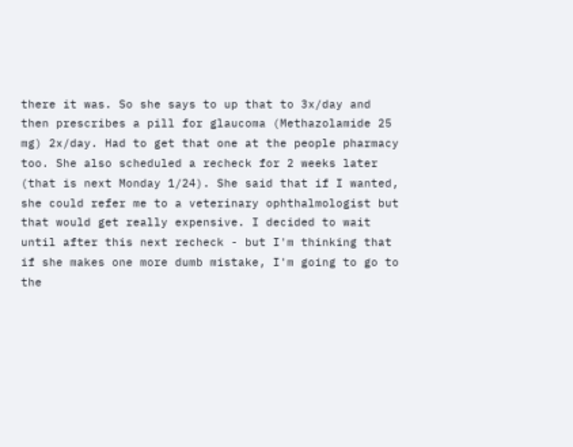there it was. So she says to up that to 3x/day and then prescribes a pill for glaucoma (Methazolamide 25 mg) 2x/day. Had to get that one at the people pharmacy too. She also scheduled a recheck for 2 weeks later (that is next Monday 1/24). She said that if I wanted, she could refer me to a veterinary ophthalmologist but that would get really expensive. I decided to wait until after this next recheck - but I'm thinking that if she makes one more dumb mistake, I'm going to go to the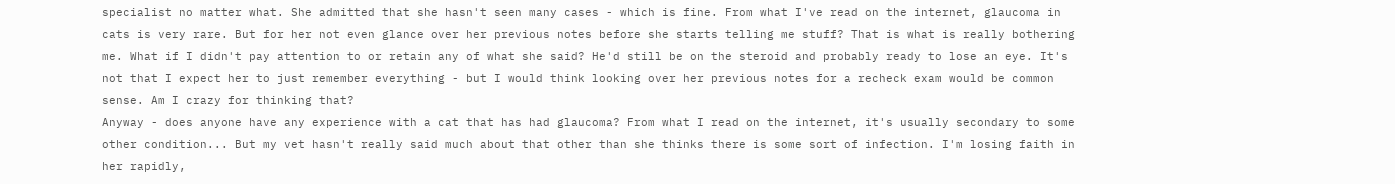specialist no matter what. She admitted that she hasn't seen many cases - which is fine. From what I've read on the internet, glaucoma in cats is very rare. But for her not even glance over her previous notes before she starts telling me stuff? That is what is really bothering me. What if I didn't pay attention to or retain any of what she said? He'd still be on the steroid and probably ready to lose an eye. It's not that I expect her to just remember everything - but I would think looking over her previous notes for a recheck exam would be common sense. Am I crazy for thinking that?
Anyway - does anyone have any experience with a cat that has had glaucoma? From what I read on the internet, it's usually secondary to some other condition... But my vet hasn't really said much about that other than she thinks there is some sort of infection. I'm losing faith in her rapidly,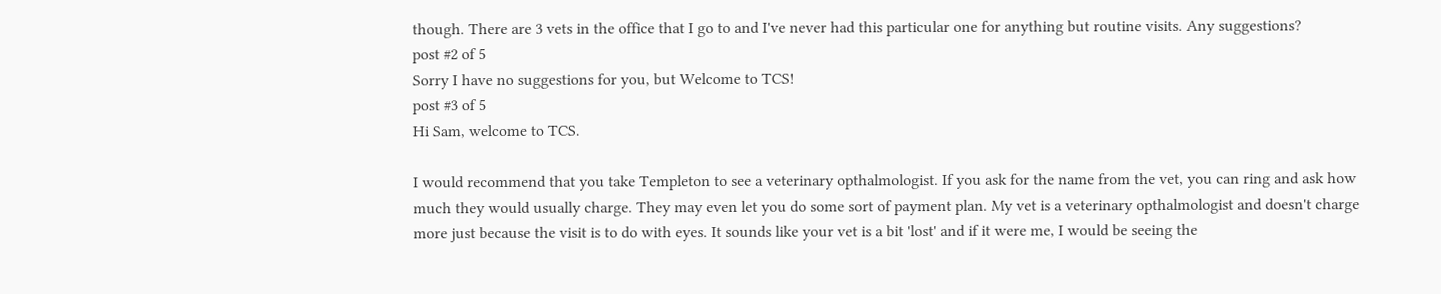though. There are 3 vets in the office that I go to and I've never had this particular one for anything but routine visits. Any suggestions?
post #2 of 5
Sorry I have no suggestions for you, but Welcome to TCS!
post #3 of 5
Hi Sam, welcome to TCS.

I would recommend that you take Templeton to see a veterinary opthalmologist. If you ask for the name from the vet, you can ring and ask how much they would usually charge. They may even let you do some sort of payment plan. My vet is a veterinary opthalmologist and doesn't charge more just because the visit is to do with eyes. It sounds like your vet is a bit 'lost' and if it were me, I would be seeing the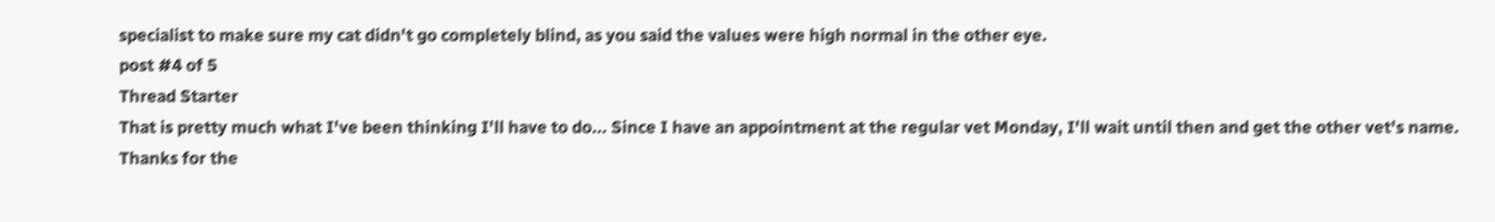specialist to make sure my cat didn't go completely blind, as you said the values were high normal in the other eye.
post #4 of 5
Thread Starter
That is pretty much what I've been thinking I'll have to do... Since I have an appointment at the regular vet Monday, I'll wait until then and get the other vet's name.
Thanks for the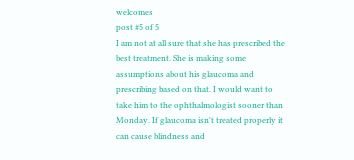welcomes
post #5 of 5
I am not at all sure that she has prescribed the best treatment. She is making some assumptions about his glaucoma and prescribing based on that. I would want to take him to the ophthalmologist sooner than Monday. If glaucoma isn't treated properly it can cause blindness and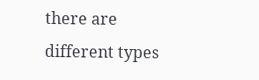there are different types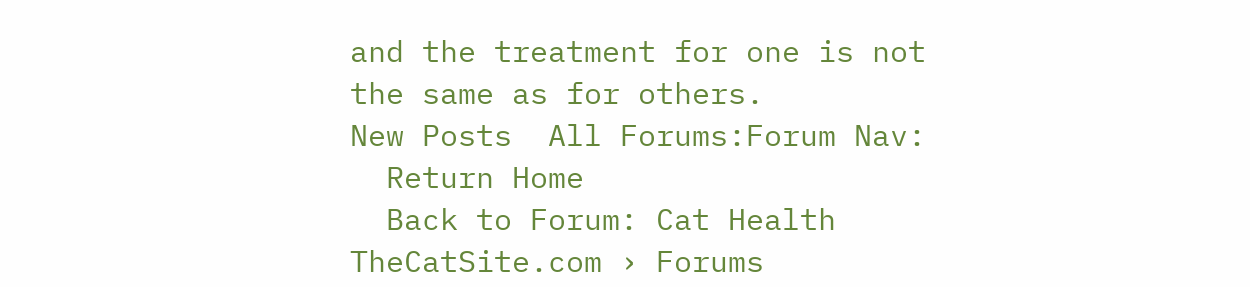and the treatment for one is not the same as for others.
New Posts  All Forums:Forum Nav:
  Return Home
  Back to Forum: Cat Health
TheCatSite.com › Forums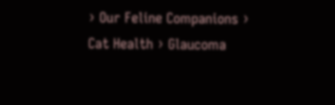› Our Feline Companions › Cat Health › Glaucoma